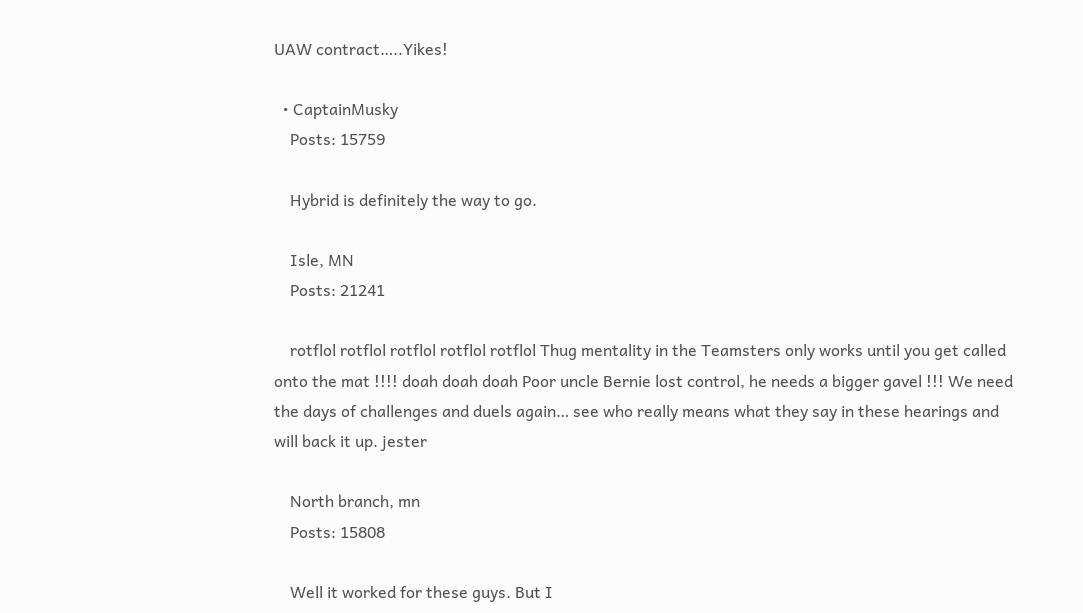UAW contract…..Yikes!

  • CaptainMusky
    Posts: 15759

    Hybrid is definitely the way to go.

    Isle, MN
    Posts: 21241

    rotflol rotflol rotflol rotflol rotflol Thug mentality in the Teamsters only works until you get called onto the mat !!!! doah doah doah Poor uncle Bernie lost control, he needs a bigger gavel !!! We need the days of challenges and duels again… see who really means what they say in these hearings and will back it up. jester

    North branch, mn
    Posts: 15808

    Well it worked for these guys. But I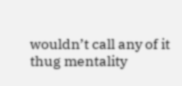wouldn’t call any of it thug mentality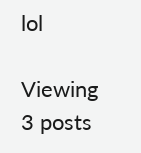lol

Viewing 3 posts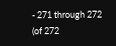- 271 through 272 (of 272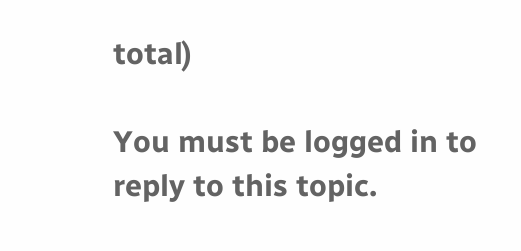total)

You must be logged in to reply to this topic.